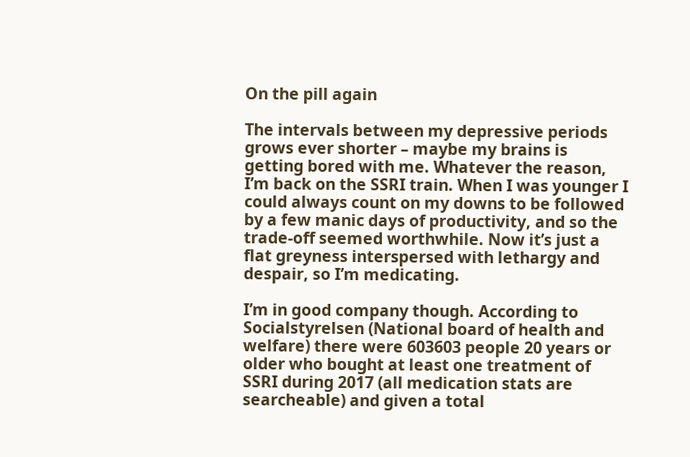On the pill again

The intervals between my depressive periods grows ever shorter – maybe my brains is getting bored with me. Whatever the reason, I’m back on the SSRI train. When I was younger I could always count on my downs to be followed by a few manic days of productivity, and so the trade-off seemed worthwhile. Now it’s just a flat greyness interspersed with lethargy and despair, so I’m medicating.

I’m in good company though. According to Socialstyrelsen (National board of health and welfare) there were 603603 people 20 years or older who bought at least one treatment of SSRI during 2017 (all medication stats are searcheable) and given a total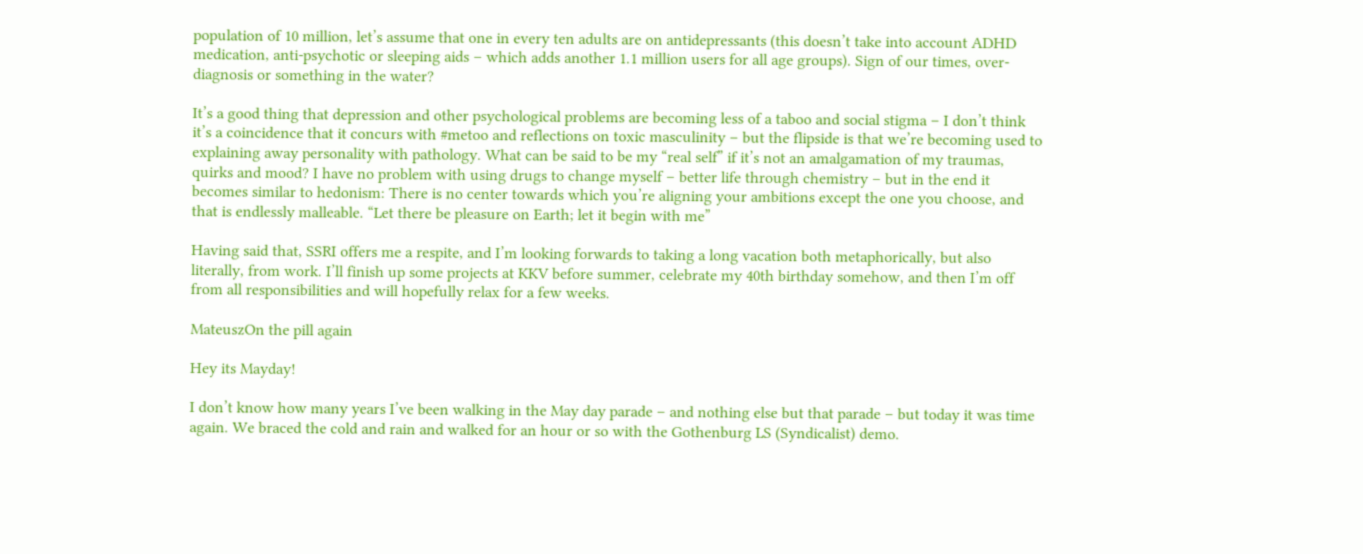population of 10 million, let’s assume that one in every ten adults are on antidepressants (this doesn’t take into account ADHD medication, anti-psychotic or sleeping aids – which adds another 1.1 million users for all age groups). Sign of our times, over-diagnosis or something in the water?

It’s a good thing that depression and other psychological problems are becoming less of a taboo and social stigma – I don’t think it’s a coincidence that it concurs with #metoo and reflections on toxic masculinity – but the flipside is that we’re becoming used to explaining away personality with pathology. What can be said to be my “real self” if it’s not an amalgamation of my traumas, quirks and mood? I have no problem with using drugs to change myself – better life through chemistry – but in the end it becomes similar to hedonism: There is no center towards which you’re aligning your ambitions except the one you choose, and that is endlessly malleable. “Let there be pleasure on Earth; let it begin with me”

Having said that, SSRI offers me a respite, and I’m looking forwards to taking a long vacation both metaphorically, but also literally, from work. I’ll finish up some projects at KKV before summer, celebrate my 40th birthday somehow, and then I’m off from all responsibilities and will hopefully relax for a few weeks.

MateuszOn the pill again

Hey its Mayday!

I don’t know how many years I’ve been walking in the May day parade – and nothing else but that parade – but today it was time again. We braced the cold and rain and walked for an hour or so with the Gothenburg LS (Syndicalist) demo.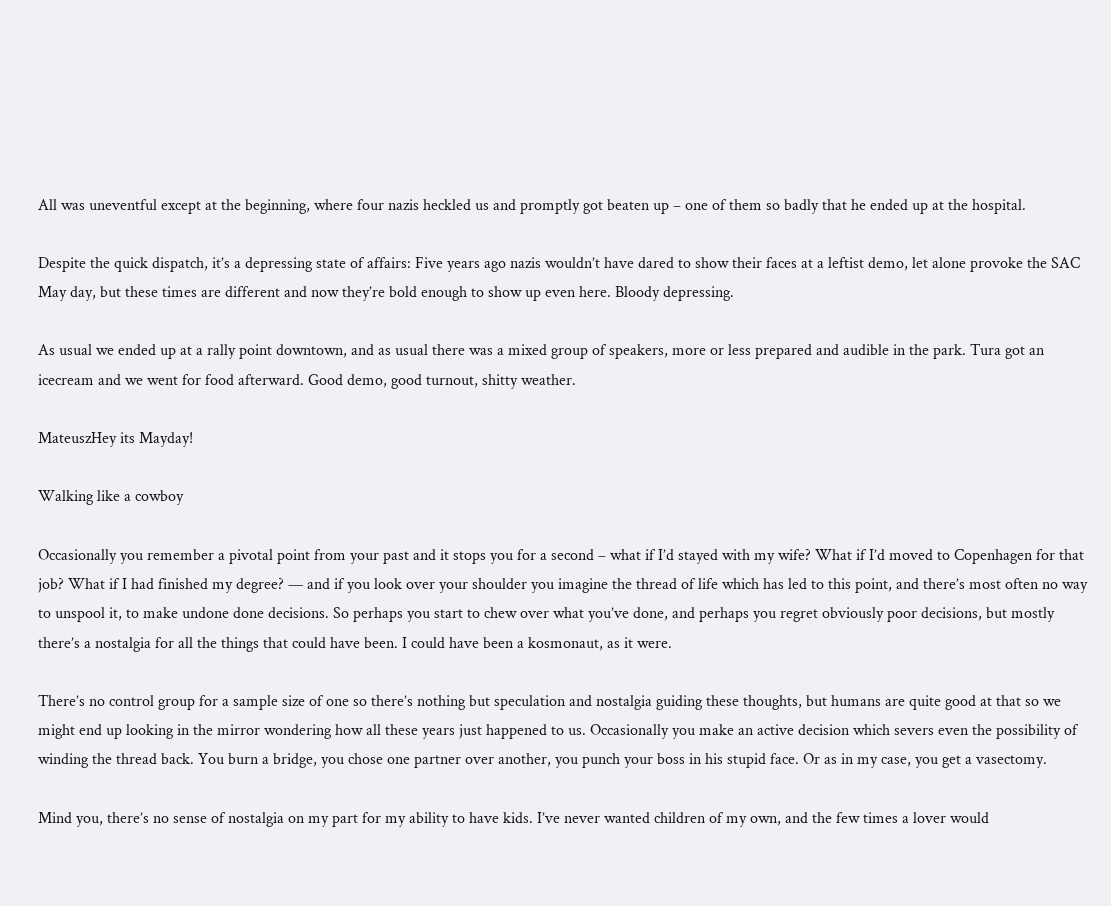All was uneventful except at the beginning, where four nazis heckled us and promptly got beaten up – one of them so badly that he ended up at the hospital.

Despite the quick dispatch, it’s a depressing state of affairs: Five years ago nazis wouldn’t have dared to show their faces at a leftist demo, let alone provoke the SAC May day, but these times are different and now they’re bold enough to show up even here. Bloody depressing.

As usual we ended up at a rally point downtown, and as usual there was a mixed group of speakers, more or less prepared and audible in the park. Tura got an icecream and we went for food afterward. Good demo, good turnout, shitty weather.

MateuszHey its Mayday!

Walking like a cowboy

Occasionally you remember a pivotal point from your past and it stops you for a second – what if I’d stayed with my wife? What if I’d moved to Copenhagen for that job? What if I had finished my degree? — and if you look over your shoulder you imagine the thread of life which has led to this point, and there’s most often no way to unspool it, to make undone done decisions. So perhaps you start to chew over what you’ve done, and perhaps you regret obviously poor decisions, but mostly there’s a nostalgia for all the things that could have been. I could have been a kosmonaut, as it were.

There’s no control group for a sample size of one so there’s nothing but speculation and nostalgia guiding these thoughts, but humans are quite good at that so we might end up looking in the mirror wondering how all these years just happened to us. Occasionally you make an active decision which severs even the possibility of winding the thread back. You burn a bridge, you chose one partner over another, you punch your boss in his stupid face. Or as in my case, you get a vasectomy.

Mind you, there’s no sense of nostalgia on my part for my ability to have kids. I’ve never wanted children of my own, and the few times a lover would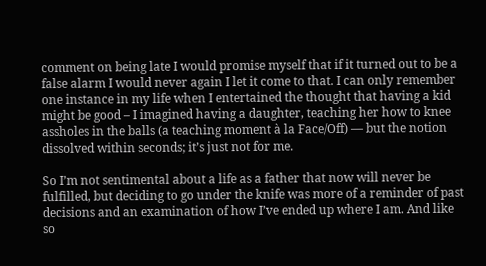comment on being late I would promise myself that if it turned out to be a false alarm I would never again I let it come to that. I can only remember one instance in my life when I entertained the thought that having a kid might be good – I imagined having a daughter, teaching her how to knee assholes in the balls (a teaching moment à la Face/Off) — but the notion dissolved within seconds; it’s just not for me.

So I’m not sentimental about a life as a father that now will never be fulfilled, but deciding to go under the knife was more of a reminder of past decisions and an examination of how I’ve ended up where I am. And like so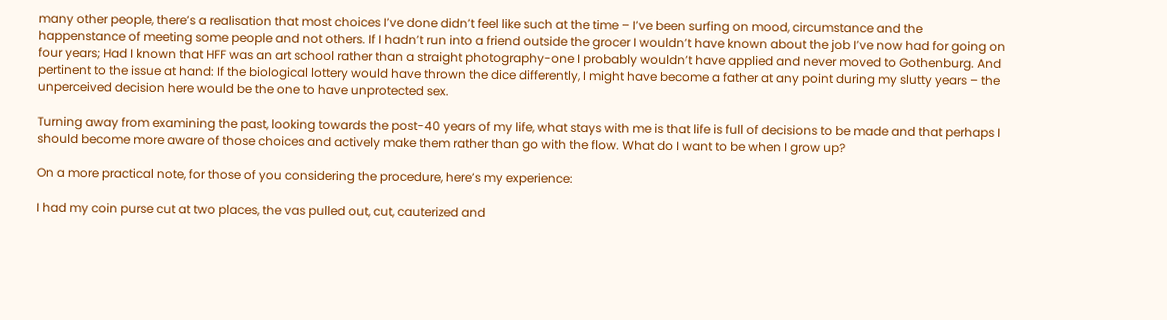many other people, there’s a realisation that most choices I’ve done didn’t feel like such at the time – I’ve been surfing on mood, circumstance and the happenstance of meeting some people and not others. If I hadn’t run into a friend outside the grocer I wouldn’t have known about the job I’ve now had for going on four years; Had I known that HFF was an art school rather than a straight photography-one I probably wouldn’t have applied and never moved to Gothenburg. And pertinent to the issue at hand: If the biological lottery would have thrown the dice differently, I might have become a father at any point during my slutty years – the unperceived decision here would be the one to have unprotected sex.

Turning away from examining the past, looking towards the post-40 years of my life, what stays with me is that life is full of decisions to be made and that perhaps I should become more aware of those choices and actively make them rather than go with the flow. What do I want to be when I grow up?

On a more practical note, for those of you considering the procedure, here’s my experience:

I had my coin purse cut at two places, the vas pulled out, cut, cauterized and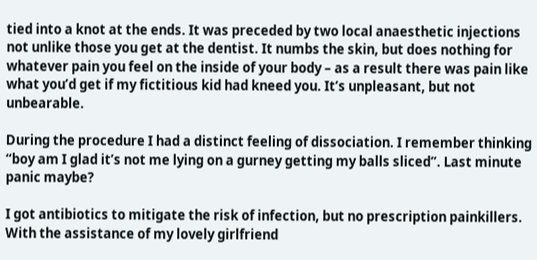tied into a knot at the ends. It was preceded by two local anaesthetic injections not unlike those you get at the dentist. It numbs the skin, but does nothing for whatever pain you feel on the inside of your body – as a result there was pain like what you’d get if my fictitious kid had kneed you. It’s unpleasant, but not unbearable.

During the procedure I had a distinct feeling of dissociation. I remember thinking “boy am I glad it’s not me lying on a gurney getting my balls sliced”. Last minute panic maybe?

I got antibiotics to mitigate the risk of infection, but no prescription painkillers. With the assistance of my lovely girlfriend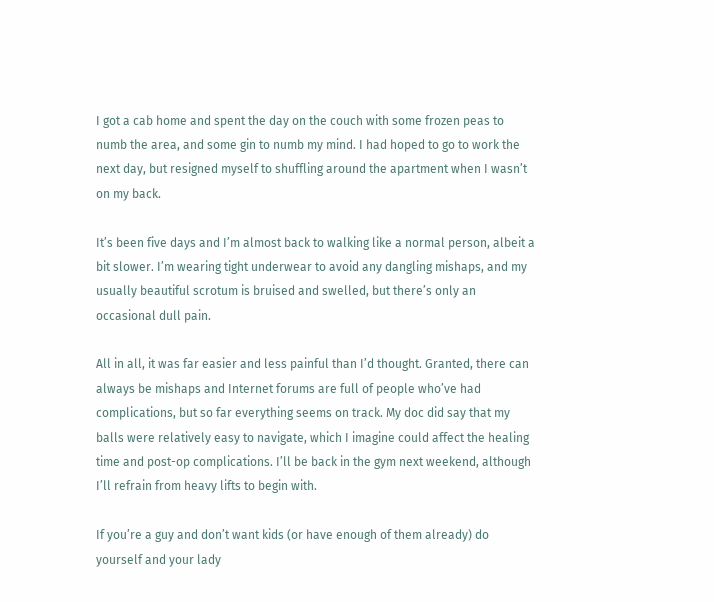I got a cab home and spent the day on the couch with some frozen peas to numb the area, and some gin to numb my mind. I had hoped to go to work the next day, but resigned myself to shuffling around the apartment when I wasn’t on my back.

It’s been five days and I’m almost back to walking like a normal person, albeit a bit slower. I’m wearing tight underwear to avoid any dangling mishaps, and my usually beautiful scrotum is bruised and swelled, but there’s only an occasional dull pain.

All in all, it was far easier and less painful than I’d thought. Granted, there can always be mishaps and Internet forums are full of people who’ve had complications, but so far everything seems on track. My doc did say that my balls were relatively easy to navigate, which I imagine could affect the healing time and post-op complications. I’ll be back in the gym next weekend, although I’ll refrain from heavy lifts to begin with.

If you’re a guy and don’t want kids (or have enough of them already) do yourself and your lady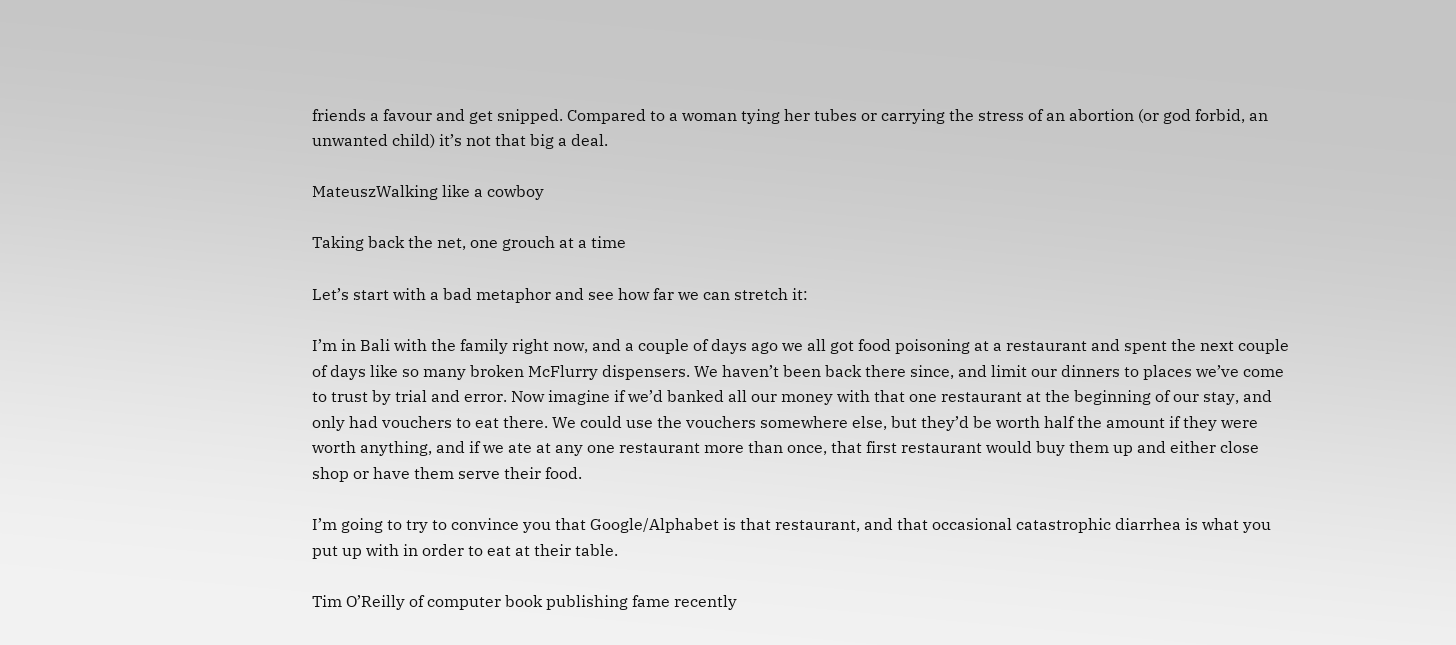friends a favour and get snipped. Compared to a woman tying her tubes or carrying the stress of an abortion (or god forbid, an unwanted child) it’s not that big a deal.

MateuszWalking like a cowboy

Taking back the net, one grouch at a time

Let’s start with a bad metaphor and see how far we can stretch it:

I’m in Bali with the family right now, and a couple of days ago we all got food poisoning at a restaurant and spent the next couple of days like so many broken McFlurry dispensers. We haven’t been back there since, and limit our dinners to places we’ve come to trust by trial and error. Now imagine if we’d banked all our money with that one restaurant at the beginning of our stay, and only had vouchers to eat there. We could use the vouchers somewhere else, but they’d be worth half the amount if they were worth anything, and if we ate at any one restaurant more than once, that first restaurant would buy them up and either close shop or have them serve their food.

I’m going to try to convince you that Google/Alphabet is that restaurant, and that occasional catastrophic diarrhea is what you put up with in order to eat at their table.

Tim O’Reilly of computer book publishing fame recently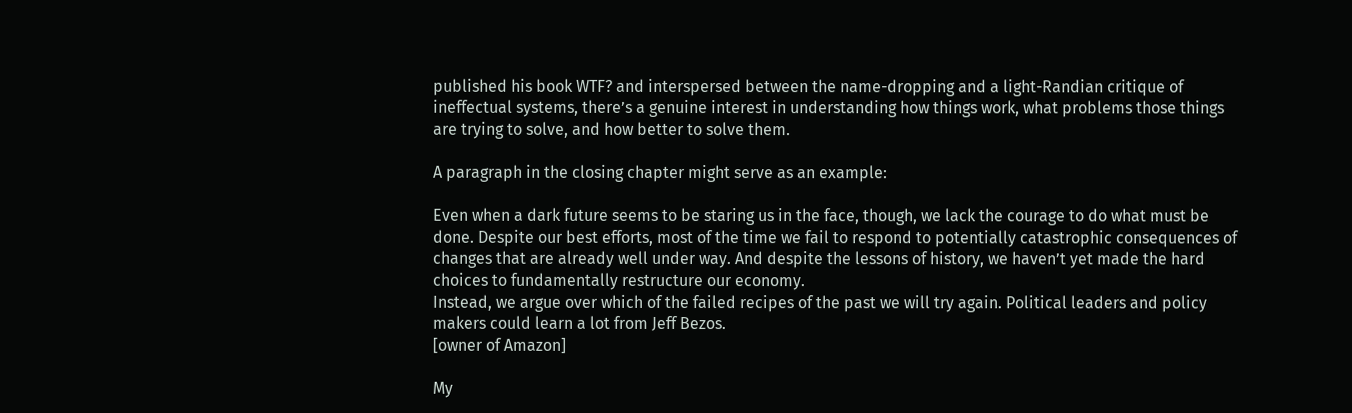published his book WTF? and interspersed between the name-dropping and a light-Randian critique of ineffectual systems, there’s a genuine interest in understanding how things work, what problems those things are trying to solve, and how better to solve them.

A paragraph in the closing chapter might serve as an example:

Even when a dark future seems to be staring us in the face, though, we lack the courage to do what must be done. Despite our best efforts, most of the time we fail to respond to potentially catastrophic consequences of changes that are already well under way. And despite the lessons of history, we haven’t yet made the hard choices to fundamentally restructure our economy.
Instead, we argue over which of the failed recipes of the past we will try again. Political leaders and policy makers could learn a lot from Jeff Bezos.
[owner of Amazon]

My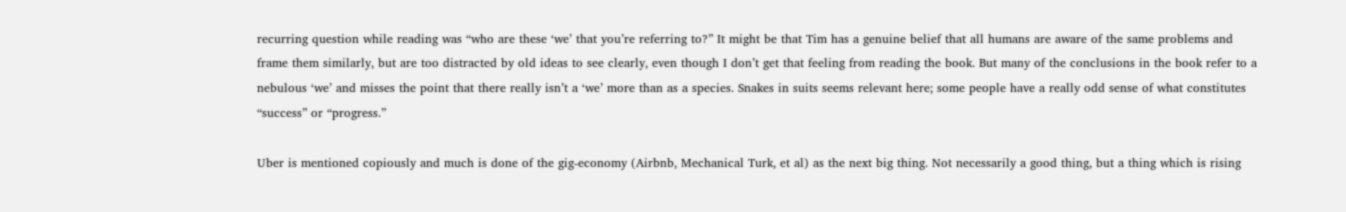recurring question while reading was “who are these ‘we’ that you’re referring to?” It might be that Tim has a genuine belief that all humans are aware of the same problems and frame them similarly, but are too distracted by old ideas to see clearly, even though I don’t get that feeling from reading the book. But many of the conclusions in the book refer to a nebulous ‘we’ and misses the point that there really isn’t a ‘we’ more than as a species. Snakes in suits seems relevant here; some people have a really odd sense of what constitutes “success” or “progress.”

Uber is mentioned copiously and much is done of the gig-economy (Airbnb, Mechanical Turk, et al) as the next big thing. Not necessarily a good thing, but a thing which is rising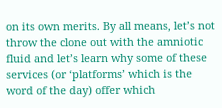on its own merits. By all means, let’s not throw the clone out with the amniotic fluid and let’s learn why some of these services (or ‘platforms’ which is the word of the day) offer which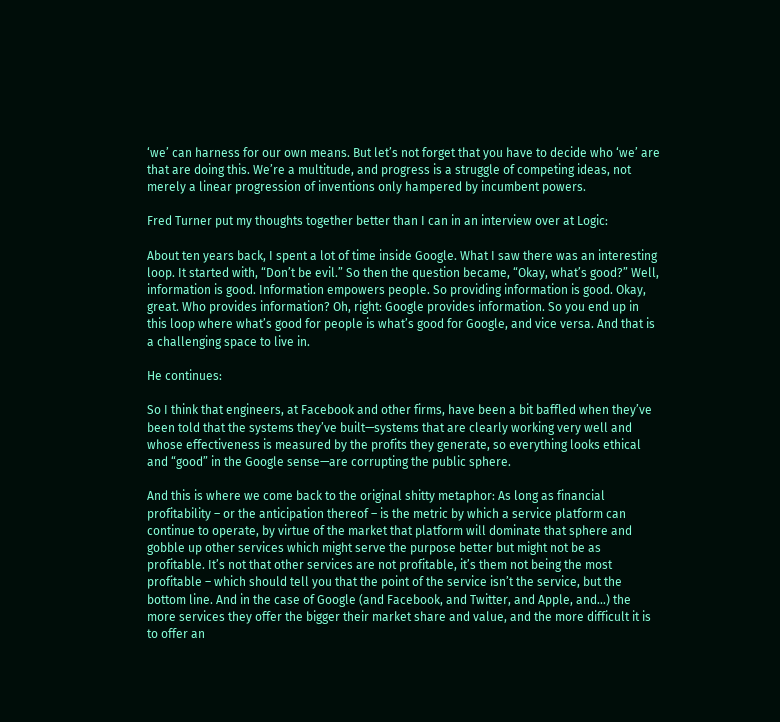‘we’ can harness for our own means. But let’s not forget that you have to decide who ‘we’ are that are doing this. We’re a multitude, and progress is a struggle of competing ideas, not merely a linear progression of inventions only hampered by incumbent powers.

Fred Turner put my thoughts together better than I can in an interview over at Logic:

About ten years back, I spent a lot of time inside Google. What I saw there was an interesting loop. It started with, “Don’t be evil.” So then the question became, “Okay, what’s good?” Well, information is good. Information empowers people. So providing information is good. Okay, great. Who provides information? Oh, right: Google provides information. So you end up in this loop where what’s good for people is what’s good for Google, and vice versa. And that is a challenging space to live in.

He continues:

So I think that engineers, at Facebook and other firms, have been a bit baffled when they’ve been told that the systems they’ve built—systems that are clearly working very well and whose effectiveness is measured by the profits they generate, so everything looks ethical and “good” in the Google sense—are corrupting the public sphere.

And this is where we come back to the original shitty metaphor: As long as financial profitability – or the anticipation thereof – is the metric by which a service platform can continue to operate, by virtue of the market that platform will dominate that sphere and gobble up other services which might serve the purpose better but might not be as profitable. It’s not that other services are not profitable, it’s them not being the most profitable – which should tell you that the point of the service isn’t the service, but the bottom line. And in the case of Google (and Facebook, and Twitter, and Apple, and…) the more services they offer the bigger their market share and value, and the more difficult it is to offer an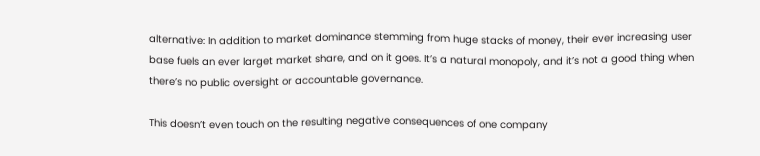alternative: In addition to market dominance stemming from huge stacks of money, their ever increasing user base fuels an ever larget market share, and on it goes. It’s a natural monopoly, and it’s not a good thing when there’s no public oversight or accountable governance.

This doesn’t even touch on the resulting negative consequences of one company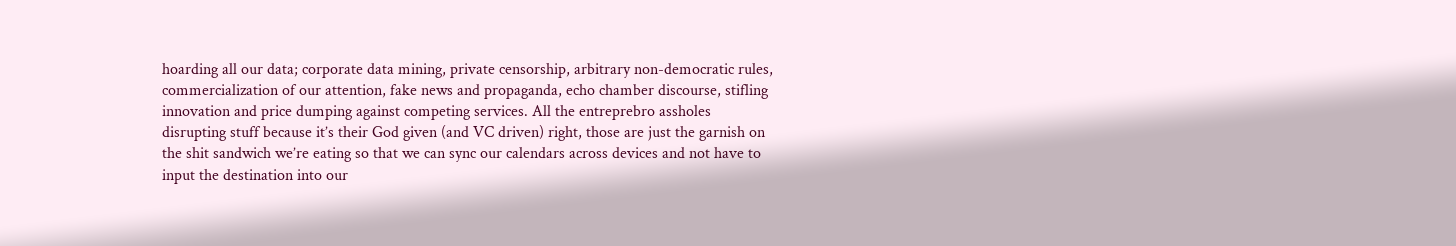hoarding all our data; corporate data mining, private censorship, arbitrary non-democratic rules, commercialization of our attention, fake news and propaganda, echo chamber discourse, stifling innovation and price dumping against competing services. All the entreprebro assholes disrupting stuff because it’s their God given (and VC driven) right, those are just the garnish on the shit sandwich we’re eating so that we can sync our calendars across devices and not have to input the destination into our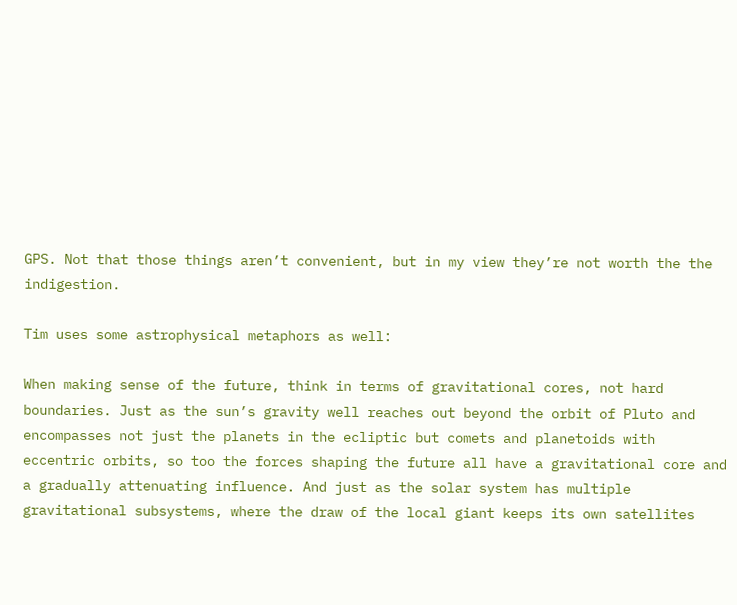GPS. Not that those things aren’t convenient, but in my view they’re not worth the the indigestion.

Tim uses some astrophysical metaphors as well:

When making sense of the future, think in terms of gravitational cores, not hard boundaries. Just as the sun’s gravity well reaches out beyond the orbit of Pluto and encompasses not just the planets in the ecliptic but comets and planetoids with eccentric orbits, so too the forces shaping the future all have a gravitational core and a gradually attenuating influence. And just as the solar system has multiple gravitational subsystems, where the draw of the local giant keeps its own satellites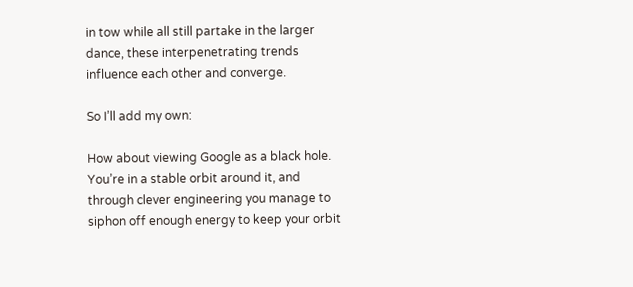in tow while all still partake in the larger dance, these interpenetrating trends influence each other and converge.

So I’ll add my own:

How about viewing Google as a black hole. You’re in a stable orbit around it, and through clever engineering you manage to siphon off enough energy to keep your orbit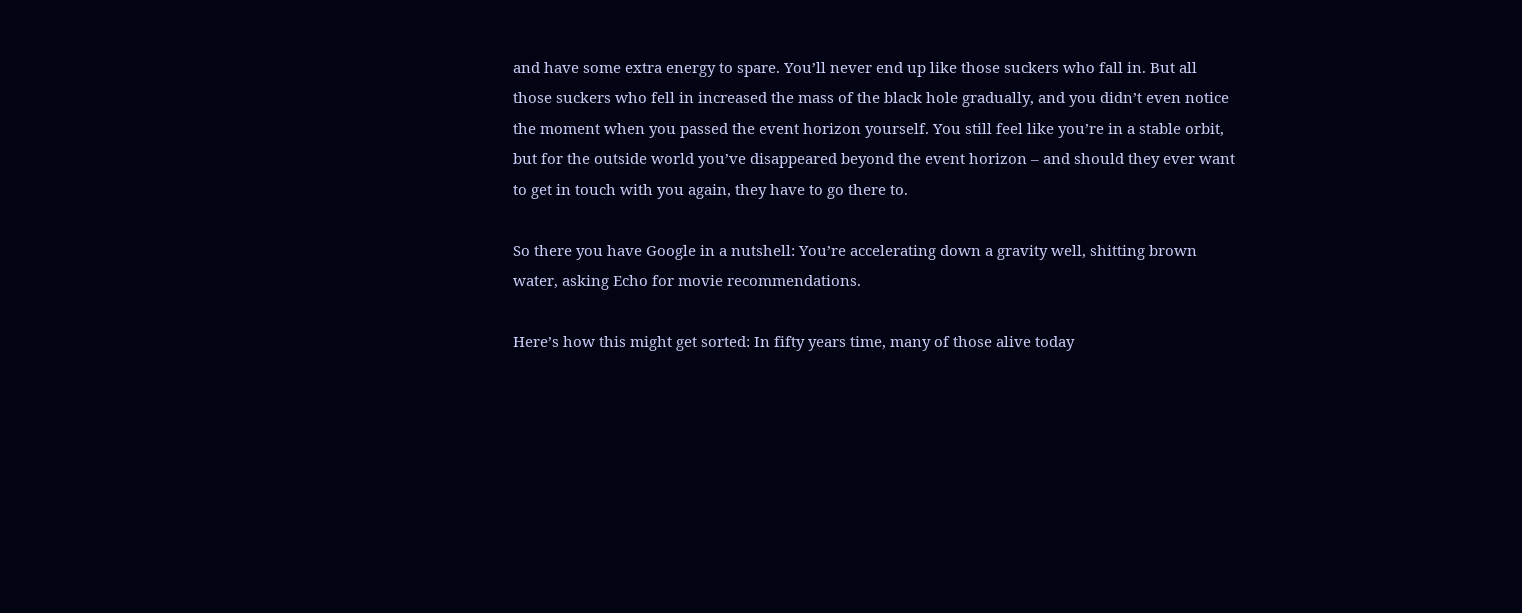and have some extra energy to spare. You’ll never end up like those suckers who fall in. But all those suckers who fell in increased the mass of the black hole gradually, and you didn’t even notice the moment when you passed the event horizon yourself. You still feel like you’re in a stable orbit, but for the outside world you’ve disappeared beyond the event horizon – and should they ever want to get in touch with you again, they have to go there to.

So there you have Google in a nutshell: You’re accelerating down a gravity well, shitting brown water, asking Echo for movie recommendations.

Here’s how this might get sorted: In fifty years time, many of those alive today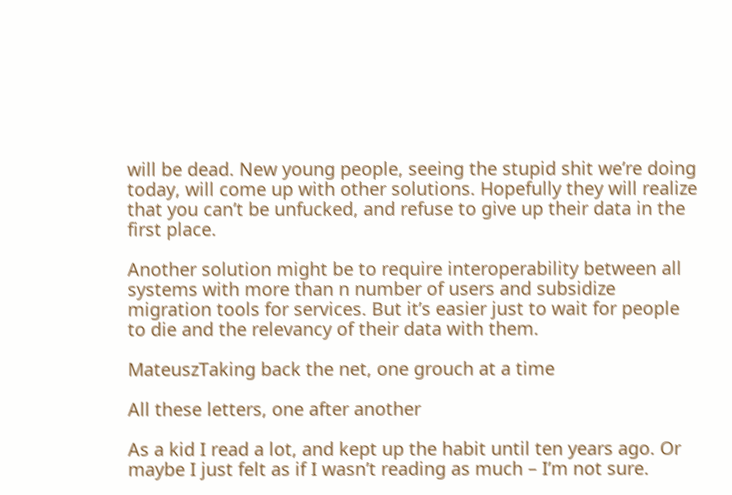will be dead. New young people, seeing the stupid shit we’re doing today, will come up with other solutions. Hopefully they will realize that you can’t be unfucked, and refuse to give up their data in the first place.

Another solution might be to require interoperability between all systems with more than n number of users and subsidize migration tools for services. But it’s easier just to wait for people to die and the relevancy of their data with them.

MateuszTaking back the net, one grouch at a time

All these letters, one after another

As a kid I read a lot, and kept up the habit until ten years ago. Or maybe I just felt as if I wasn’t reading as much – I’m not sure.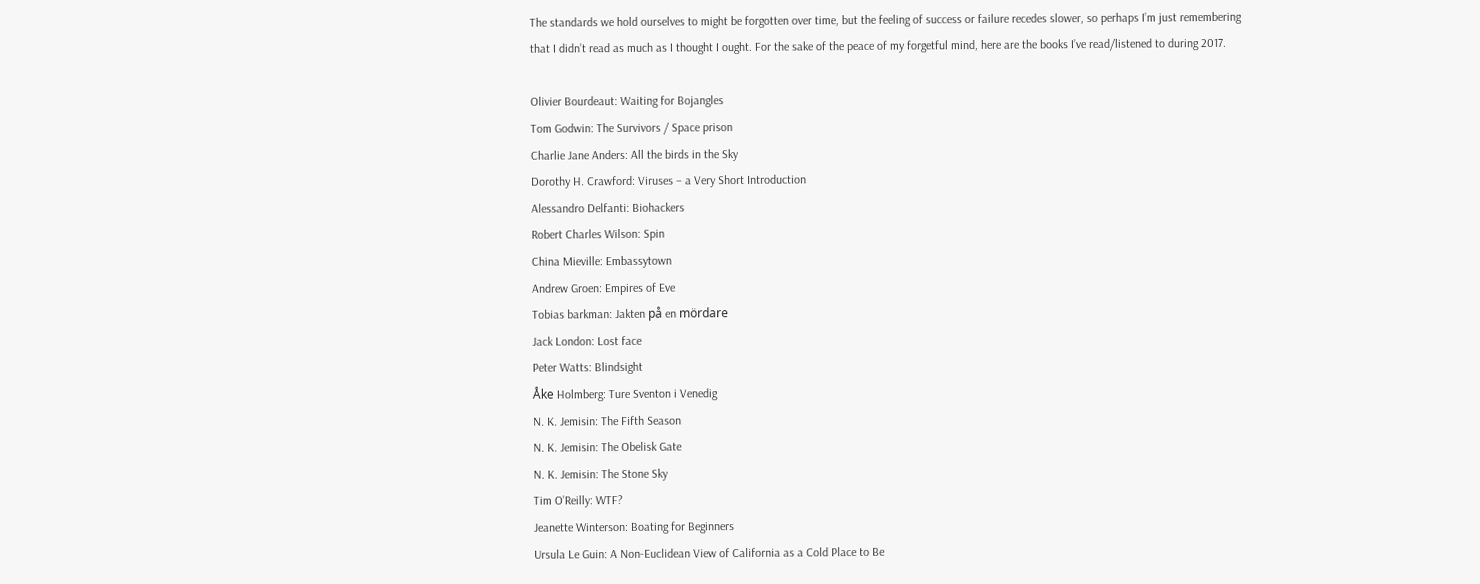The standards we hold ourselves to might be forgotten over time, but the feeling of success or failure recedes slower, so perhaps I’m just remembering that I didn’t read as much as I thought I ought. For the sake of the peace of my forgetful mind, here are the books I’ve read/listened to during 2017.

Olivier Bourdeaut: Waiting for Bojangles
Tom Godwin: The Survivors / Space prison
Charlie Jane Anders: All the birds in the Sky
Dorothy H. Crawford: Viruses – a Very Short Introduction
Alessandro Delfanti: Biohackers
Robert Charles Wilson: Spin
China Mieville: Embassytown
Andrew Groen: Empires of Eve
Tobias barkman: Jakten på en mördare
Jack London: Lost face
Peter Watts: Blindsight
Åke Holmberg: Ture Sventon i Venedig
N. K. Jemisin: The Fifth Season
N. K. Jemisin: The Obelisk Gate
N. K. Jemisin: The Stone Sky
Tim O’Reilly: WTF?
Jeanette Winterson: Boating for Beginners
Ursula Le Guin: A Non-Euclidean View of California as a Cold Place to Be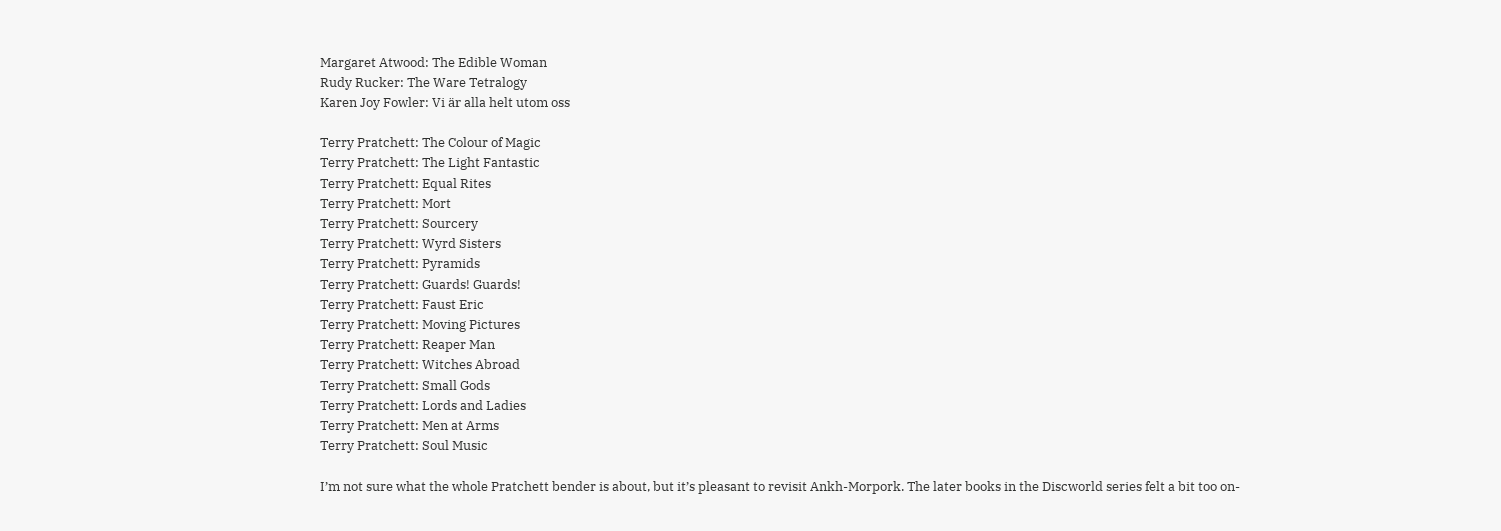Margaret Atwood: The Edible Woman
Rudy Rucker: The Ware Tetralogy
Karen Joy Fowler: Vi är alla helt utom oss

Terry Pratchett: The Colour of Magic
Terry Pratchett: The Light Fantastic
Terry Pratchett: Equal Rites
Terry Pratchett: Mort
Terry Pratchett: Sourcery
Terry Pratchett: Wyrd Sisters
Terry Pratchett: Pyramids
Terry Pratchett: Guards! Guards!
Terry Pratchett: Faust Eric
Terry Pratchett: Moving Pictures
Terry Pratchett: Reaper Man
Terry Pratchett: Witches Abroad
Terry Pratchett: Small Gods
Terry Pratchett: Lords and Ladies
Terry Pratchett: Men at Arms
Terry Pratchett: Soul Music

I’m not sure what the whole Pratchett bender is about, but it’s pleasant to revisit Ankh-Morpork. The later books in the Discworld series felt a bit too on-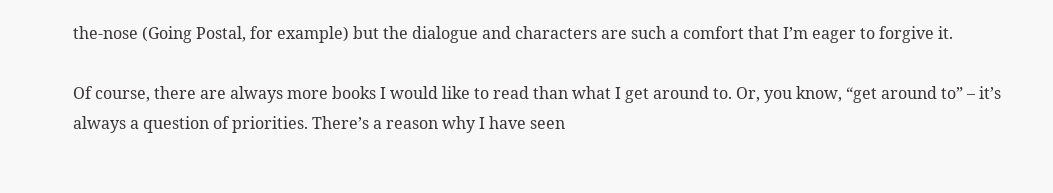the-nose (Going Postal, for example) but the dialogue and characters are such a comfort that I’m eager to forgive it.

Of course, there are always more books I would like to read than what I get around to. Or, you know, “get around to” – it’s always a question of priorities. There’s a reason why I have seen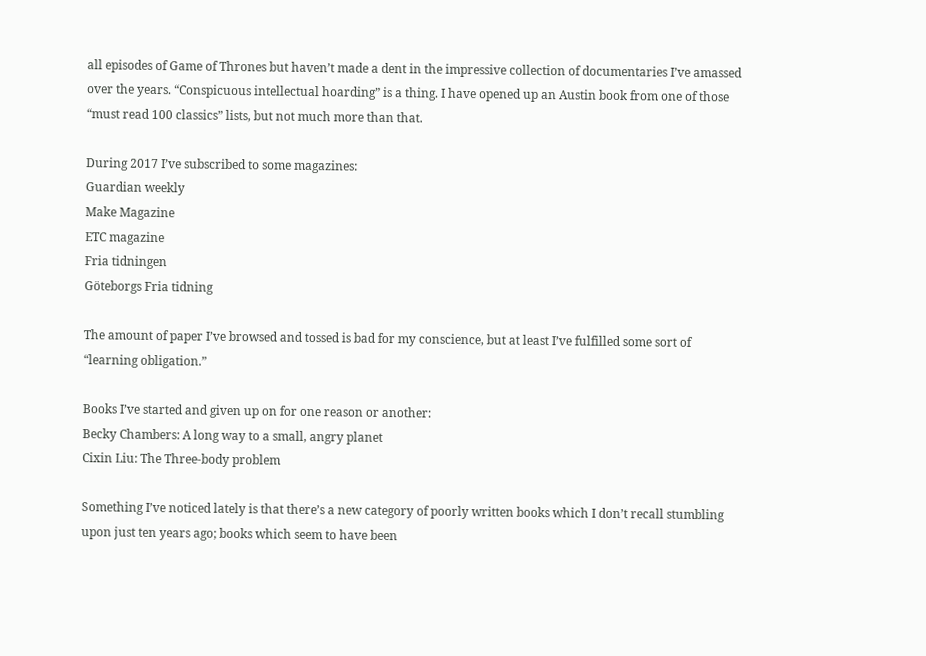all episodes of Game of Thrones but haven’t made a dent in the impressive collection of documentaries I’ve amassed over the years. “Conspicuous intellectual hoarding” is a thing. I have opened up an Austin book from one of those “must read 100 classics” lists, but not much more than that.

During 2017 I’ve subscribed to some magazines:
Guardian weekly
Make Magazine
ETC magazine
Fria tidningen
Göteborgs Fria tidning

The amount of paper I’ve browsed and tossed is bad for my conscience, but at least I’ve fulfilled some sort of “learning obligation.”

Books I’ve started and given up on for one reason or another:
Becky Chambers: A long way to a small, angry planet
Cixin Liu: The Three-body problem

Something I’ve noticed lately is that there’s a new category of poorly written books which I don’t recall stumbling upon just ten years ago; books which seem to have been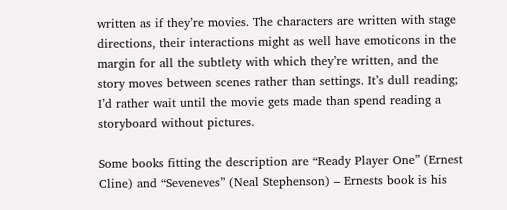written as if they’re movies. The characters are written with stage directions, their interactions might as well have emoticons in the margin for all the subtlety with which they’re written, and the story moves between scenes rather than settings. It’s dull reading; I’d rather wait until the movie gets made than spend reading a storyboard without pictures.

Some books fitting the description are “Ready Player One” (Ernest Cline) and “Seveneves” (Neal Stephenson) – Ernests book is his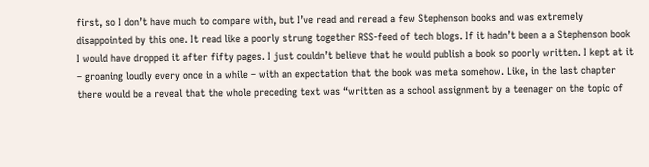first, so I don’t have much to compare with, but I’ve read and reread a few Stephenson books and was extremely disappointed by this one. It read like a poorly strung together RSS-feed of tech blogs. If it hadn’t been a a Stephenson book I would have dropped it after fifty pages. I just couldn’t believe that he would publish a book so poorly written. I kept at it – groaning loudly every once in a while – with an expectation that the book was meta somehow. Like, in the last chapter there would be a reveal that the whole preceding text was “written as a school assignment by a teenager on the topic of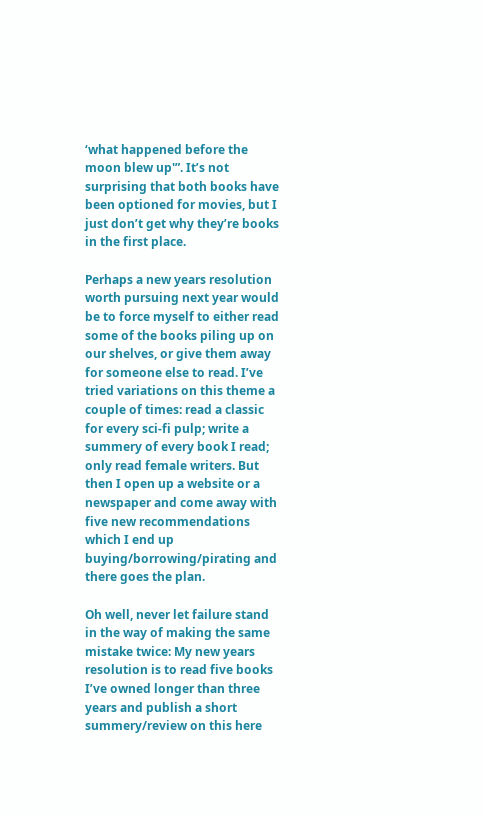‘what happened before the moon blew up'”. It’s not surprising that both books have been optioned for movies, but I just don’t get why they’re books in the first place.

Perhaps a new years resolution worth pursuing next year would be to force myself to either read some of the books piling up on our shelves, or give them away for someone else to read. I’ve tried variations on this theme a couple of times: read a classic for every sci-fi pulp; write a summery of every book I read; only read female writers. But then I open up a website or a newspaper and come away with five new recommendations which I end up buying/borrowing/pirating and there goes the plan.

Oh well, never let failure stand in the way of making the same mistake twice: My new years resolution is to read five books I’ve owned longer than three years and publish a short summery/review on this here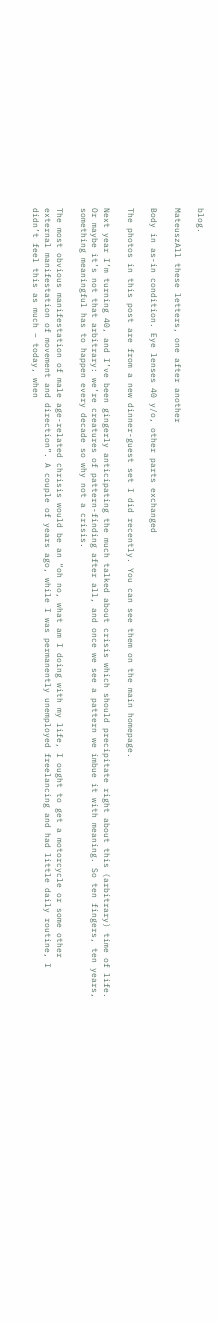blog.

MateuszAll these letters, one after another

Body in as-in condition. Eye lenses 40 y/o, other parts exchanged

The photos in this post are from a new dinner-guest set I did recently. You can see them on the main homepage.

Next year I’m turning 40, and I’ve been gingerly anticipating the much talked about crisis which should precipitate right about this (arbitrary) time of life. Or maybe it’s not that arbitrary: we’re creatures of pattern-finding after all, and once we see a pattern we imbue it with meaning. So ten fingers, ten years, something meaningful has to happen every decade so why not a crisis.

The most obvious manifestation of male age-related chrisis would be an “oh no, what am I doing with my life, I ought to get a motorcycle or some other external manifestation of movement and direction”. A couple of years ago, while I was permanently unemployed freelancing and had little daily routine, I didn’t feel this as much – today, when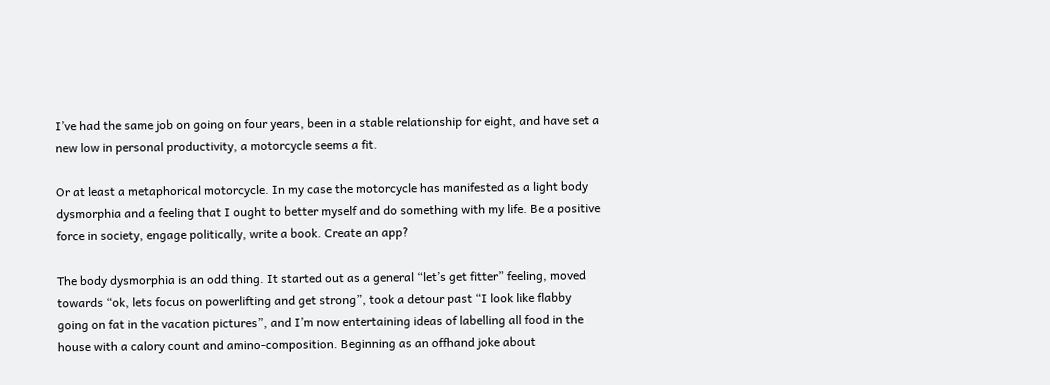I’ve had the same job on going on four years, been in a stable relationship for eight, and have set a new low in personal productivity, a motorcycle seems a fit.

Or at least a metaphorical motorcycle. In my case the motorcycle has manifested as a light body dysmorphia and a feeling that I ought to better myself and do something with my life. Be a positive force in society, engage politically, write a book. Create an app?

The body dysmorphia is an odd thing. It started out as a general “let’s get fitter” feeling, moved towards “ok, lets focus on powerlifting and get strong”, took a detour past “I look like flabby going on fat in the vacation pictures”, and I’m now entertaining ideas of labelling all food in the house with a calory count and amino-composition. Beginning as an offhand joke about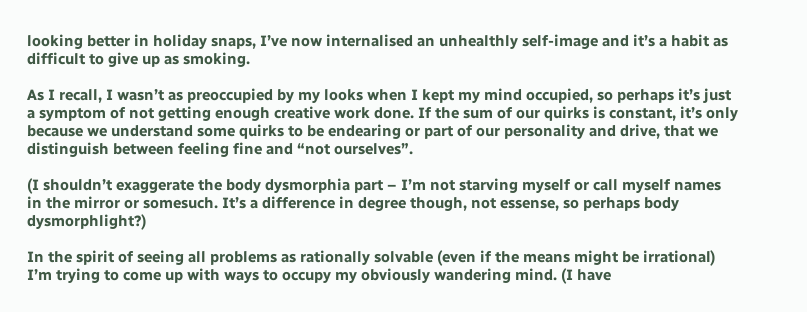looking better in holiday snaps, I’ve now internalised an unhealthly self-image and it’s a habit as difficult to give up as smoking.

As I recall, I wasn’t as preoccupied by my looks when I kept my mind occupied, so perhaps it’s just a symptom of not getting enough creative work done. If the sum of our quirks is constant, it’s only because we understand some quirks to be endearing or part of our personality and drive, that we distinguish between feeling fine and “not ourselves”.

(I shouldn’t exaggerate the body dysmorphia part – I’m not starving myself or call myself names in the mirror or somesuch. It’s a difference in degree though, not essense, so perhaps body dysmorphlight?)

In the spirit of seeing all problems as rationally solvable (even if the means might be irrational) I’m trying to come up with ways to occupy my obviously wandering mind. (I have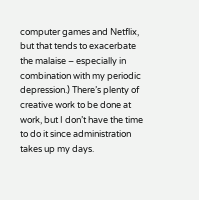computer games and Netflix, but that tends to exacerbate the malaise – especially in combination with my periodic depression.) There’s plenty of creative work to be done at work, but I don’t have the time to do it since administration takes up my days.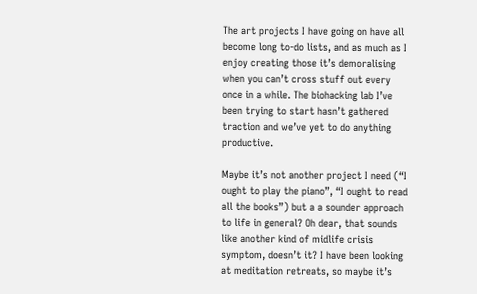The art projects I have going on have all become long to-do lists, and as much as I enjoy creating those it’s demoralising when you can’t cross stuff out every once in a while. The biohacking lab I’ve been trying to start hasn’t gathered traction and we’ve yet to do anything productive.

Maybe it’s not another project I need (“I ought to play the piano”, “I ought to read all the books”) but a a sounder approach to life in general? Oh dear, that sounds like another kind of midlife crisis symptom, doesn’t it? I have been looking at meditation retreats, so maybe it’s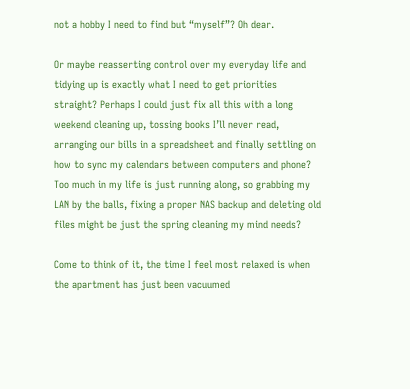not a hobby I need to find but “myself”? Oh dear.

Or maybe reasserting control over my everyday life and tidying up is exactly what I need to get priorities straight? Perhaps I could just fix all this with a long weekend cleaning up, tossing books I’ll never read, arranging our bills in a spreadsheet and finally settling on how to sync my calendars between computers and phone? Too much in my life is just running along, so grabbing my LAN by the balls, fixing a proper NAS backup and deleting old files might be just the spring cleaning my mind needs?

Come to think of it, the time I feel most relaxed is when the apartment has just been vacuumed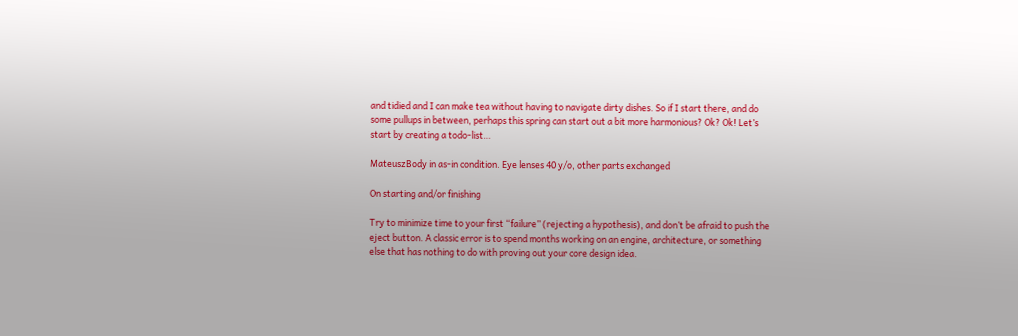and tidied and I can make tea without having to navigate dirty dishes. So if I start there, and do some pullups in between, perhaps this spring can start out a bit more harmonious? Ok? Ok! Let’s start by creating a todo-list…

MateuszBody in as-in condition. Eye lenses 40 y/o, other parts exchanged

On starting and/or finishing

Try to minimize time to your first “failure” (rejecting a hypothesis), and don’t be afraid to push the eject button. A classic error is to spend months working on an engine, architecture, or something else that has nothing to do with proving out your core design idea.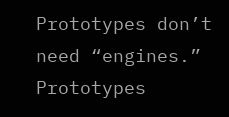Prototypes don’t need “engines.” Prototypes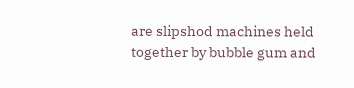are slipshod machines held together by bubble gum and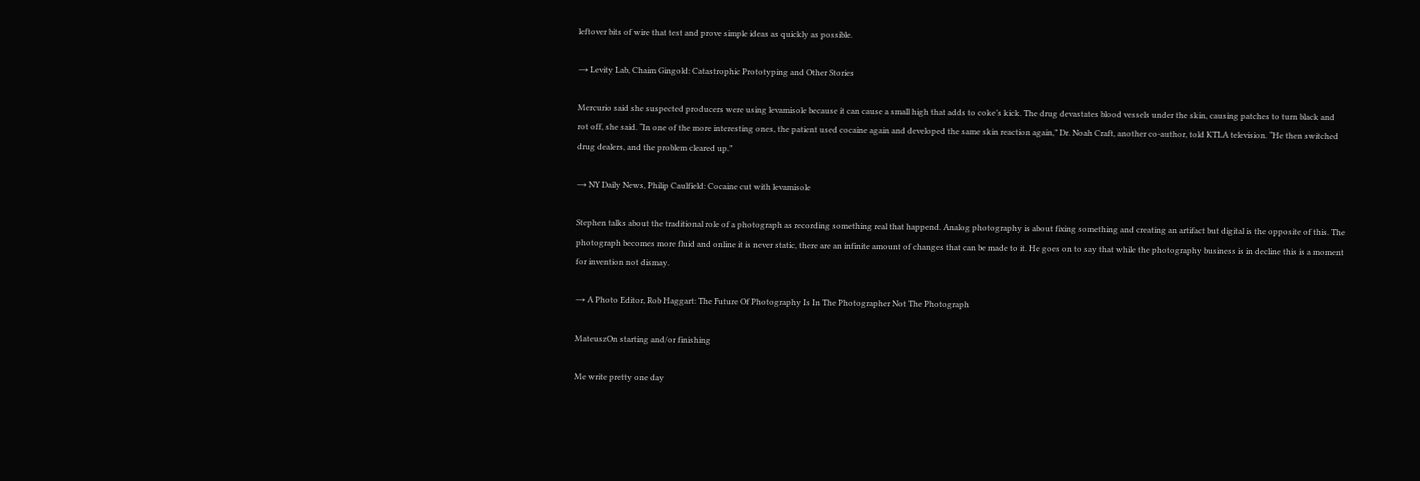leftover bits of wire that test and prove simple ideas as quickly as possible.

→ Levity Lab, Chaim Gingold: Catastrophic Prototyping and Other Stories

Mercurio said she suspected producers were using levamisole because it can cause a small high that adds to coke’s kick. The drug devastates blood vessels under the skin, causing patches to turn black and rot off, she said. “In one of the more interesting ones, the patient used cocaine again and developed the same skin reaction again,” Dr. Noah Craft, another co-author, told KTLA television. “He then switched drug dealers, and the problem cleared up.”

→ NY Daily News, Philip Caulfield: Cocaine cut with levamisole

Stephen talks about the traditional role of a photograph as recording something real that happend. Analog photography is about fixing something and creating an artifact but digital is the opposite of this. The photograph becomes more fluid and online it is never static, there are an infinite amount of changes that can be made to it. He goes on to say that while the photography business is in decline this is a moment for invention not dismay.

→ A Photo Editor, Rob Haggart: The Future Of Photography Is In The Photographer Not The Photograph

MateuszOn starting and/or finishing

Me write pretty one day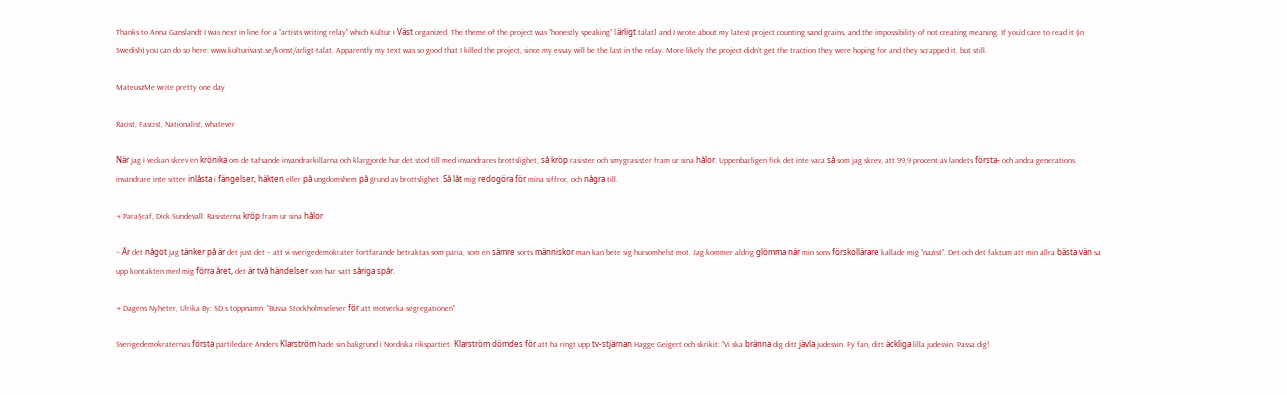Thanks to Anna Ganslandt I was next in line for a “artists writing relay” which Kultur i Väst organized. The theme of the project was “honestly speaking” [ärligt talat] and I wrote about my latest project counting sand grains, and the impossibility of not creating meaning. If you’d care to read it (in Swedish) you can do so here: www.kulturivast.se/konst/arligt-talat. Apparently my text was so good that I killed the project, since my essay will be the last in the relay. More likely the project didn’t get the traction they were hoping for and they scrapped it, but still.

MateuszMe write pretty one day

Racist, Fascist, Nationalist, whatever

När jag i veckan skrev en krönika om de tafsande invandrarkillarna och klargjorde hur det stod till med invandrares brottslighet, så kröp rasister och smygrasister fram ur sina hålor. Uppenbarligen fick det inte vara så som jag skrev, att 99,9 procent av landets första- och andra generations invandrare inte sitter inlåsta i fängelser, häkten eller på ungdomshem på grund av brottslighet. Så låt mig redogöra för mina siffror, och några till.

→ Para§raf, Dick Sundevall: Rasisterna kröp fram ur sina hålor

– Är det något jag tänker på är det just det – att vi sverigedemokrater fortfarande betraktas som paria, som en sämre sorts människor man kan bete sig hursomhelst mot. Jag kommer aldrig glömma när min sons förskollärare kallade mig ”nazist”. Det och det faktum att min allra bästa vän sa upp kontakten med mig förra året, det är två händelser som har satt såriga spår.

→ Dagens Nyheter, Ulrika By: SD:s toppnamn: ”Bussa Stockholmselever för att motverka segregationen”

Sverigedemokraternas första partiledare Anders Klarström hade sin bakgrund i Nordiska rikspartiet. Klarström dömdes för att ha ringt upp tv-stjärnan Hagge Geigert och skrikit: ”Vi ska bränna dig ditt jävla judesvin. Fy fan, ditt äckliga lilla judesvin. Passa dig!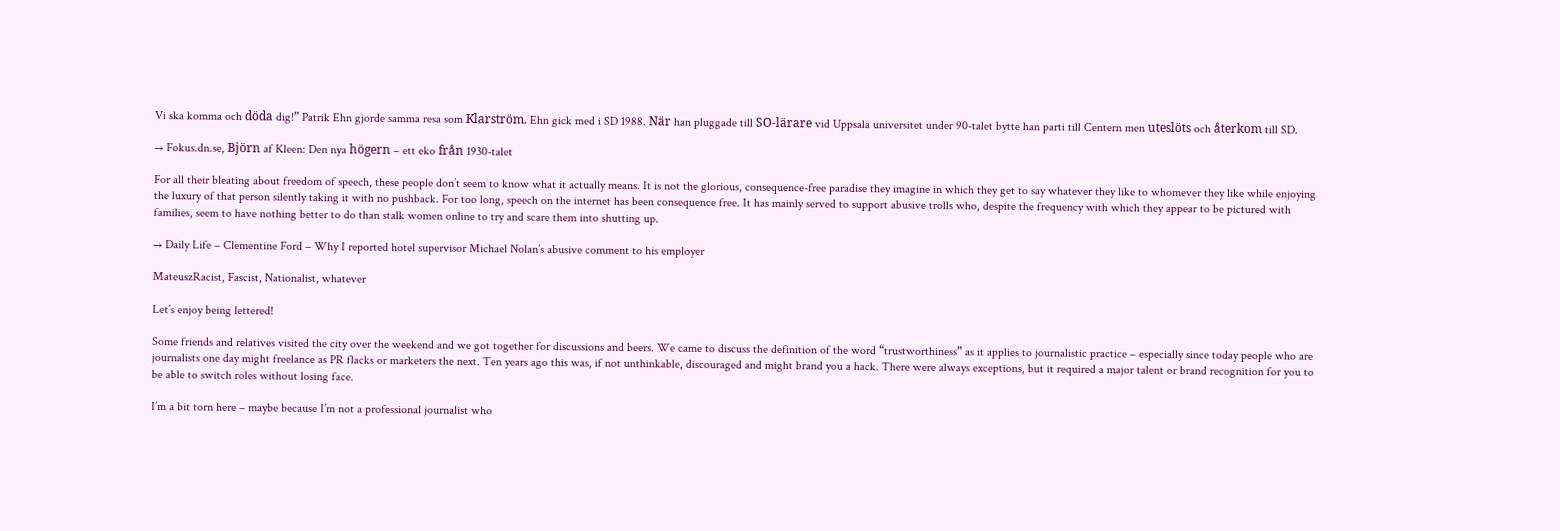Vi ska komma och döda dig!” Patrik Ehn gjorde samma resa som Klarström. Ehn gick med i SD 1988. När han pluggade till SO-lärare vid Uppsala universitet under 90-talet bytte han parti till Centern men uteslöts och återkom till SD.

→ Fokus.dn.se, Björn af Kleen: Den nya högern – ett eko från 1930-talet

For all their bleating about freedom of speech, these people don’t seem to know what it actually means. It is not the glorious, consequence-free paradise they imagine in which they get to say whatever they like to whomever they like while enjoying the luxury of that person silently taking it with no pushback. For too long, speech on the internet has been consequence free. It has mainly served to support abusive trolls who, despite the frequency with which they appear to be pictured with families, seem to have nothing better to do than stalk women online to try and scare them into shutting up.

→ Daily Life – Clementine Ford – Why I reported hotel supervisor Michael Nolan’s abusive comment to his employer

MateuszRacist, Fascist, Nationalist, whatever

Let’s enjoy being lettered!

Some friends and relatives visited the city over the weekend and we got together for discussions and beers. We came to discuss the definition of the word “trustworthiness” as it applies to journalistic practice – especially since today people who are journalists one day might freelance as PR flacks or marketers the next. Ten years ago this was, if not unthinkable, discouraged and might brand you a hack. There were always exceptions, but it required a major talent or brand recognition for you to be able to switch roles without losing face.

I’m a bit torn here – maybe because I’m not a professional journalist who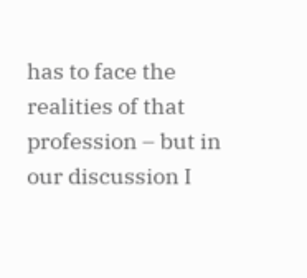has to face the realities of that profession – but in our discussion I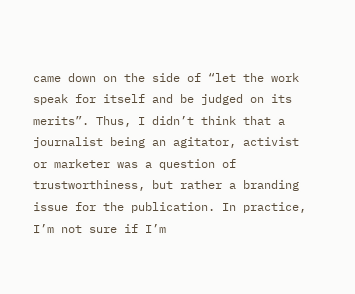came down on the side of “let the work speak for itself and be judged on its merits”. Thus, I didn’t think that a journalist being an agitator, activist or marketer was a question of trustworthiness, but rather a branding issue for the publication. In practice, I’m not sure if I’m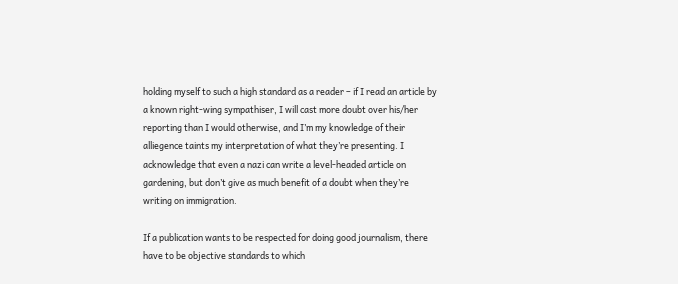holding myself to such a high standard as a reader – if I read an article by a known right-wing sympathiser, I will cast more doubt over his/her reporting than I would otherwise, and I’m my knowledge of their alliegence taints my interpretation of what they’re presenting. I acknowledge that even a nazi can write a level-headed article on gardening, but don’t give as much benefit of a doubt when they’re writing on immigration.

If a publication wants to be respected for doing good journalism, there have to be objective standards to which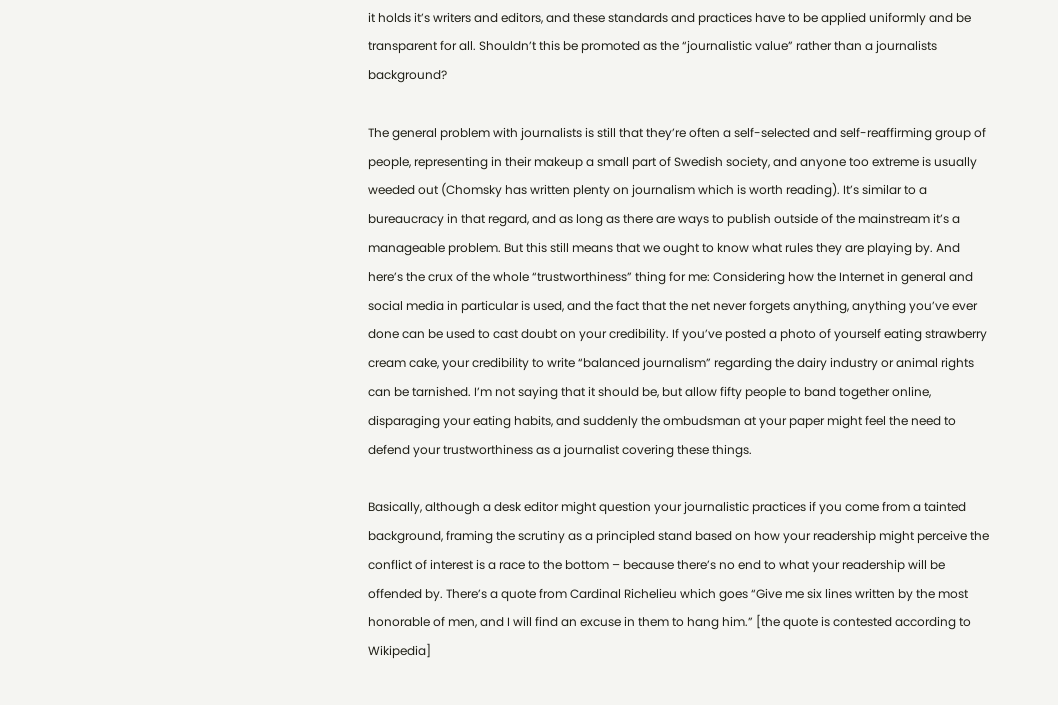it holds it’s writers and editors, and these standards and practices have to be applied uniformly and be transparent for all. Shouldn’t this be promoted as the “journalistic value” rather than a journalists background?

The general problem with journalists is still that they’re often a self-selected and self-reaffirming group of people, representing in their makeup a small part of Swedish society, and anyone too extreme is usually weeded out (Chomsky has written plenty on journalism which is worth reading). It’s similar to a bureaucracy in that regard, and as long as there are ways to publish outside of the mainstream it’s a manageable problem. But this still means that we ought to know what rules they are playing by. And here’s the crux of the whole “trustworthiness” thing for me: Considering how the Internet in general and social media in particular is used, and the fact that the net never forgets anything, anything you’ve ever done can be used to cast doubt on your credibility. If you’ve posted a photo of yourself eating strawberry cream cake, your credibility to write “balanced journalism” regarding the dairy industry or animal rights can be tarnished. I’m not saying that it should be, but allow fifty people to band together online, disparaging your eating habits, and suddenly the ombudsman at your paper might feel the need to defend your trustworthiness as a journalist covering these things.

Basically, although a desk editor might question your journalistic practices if you come from a tainted background, framing the scrutiny as a principled stand based on how your readership might perceive the conflict of interest is a race to the bottom – because there’s no end to what your readership will be offended by. There’s a quote from Cardinal Richelieu which goes “Give me six lines written by the most honorable of men, and I will find an excuse in them to hang him.” [the quote is contested according to Wikipedia]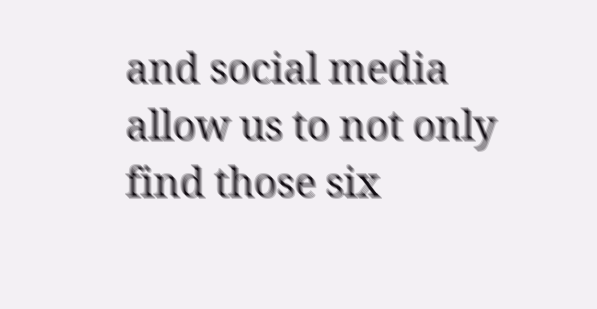and social media allow us to not only find those six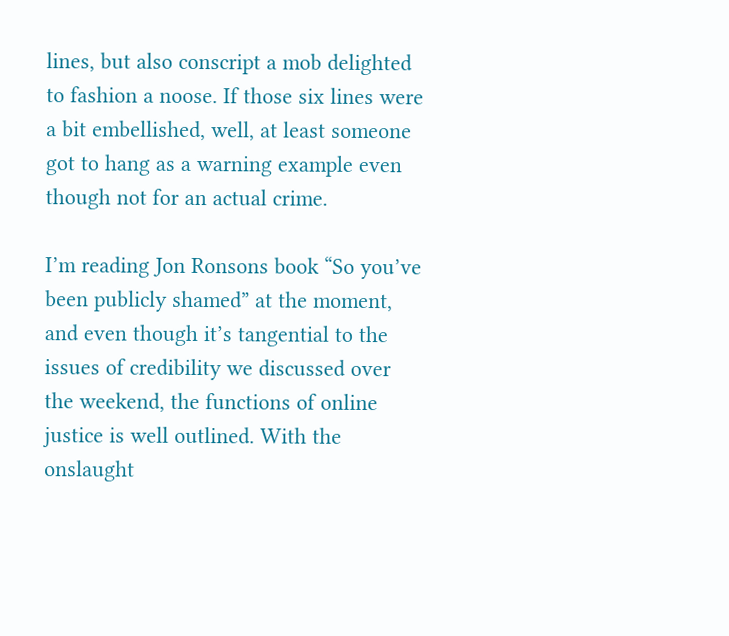lines, but also conscript a mob delighted to fashion a noose. If those six lines were a bit embellished, well, at least someone got to hang as a warning example even though not for an actual crime.

I’m reading Jon Ronsons book “So you’ve been publicly shamed” at the moment, and even though it’s tangential to the issues of credibility we discussed over the weekend, the functions of online justice is well outlined. With the onslaught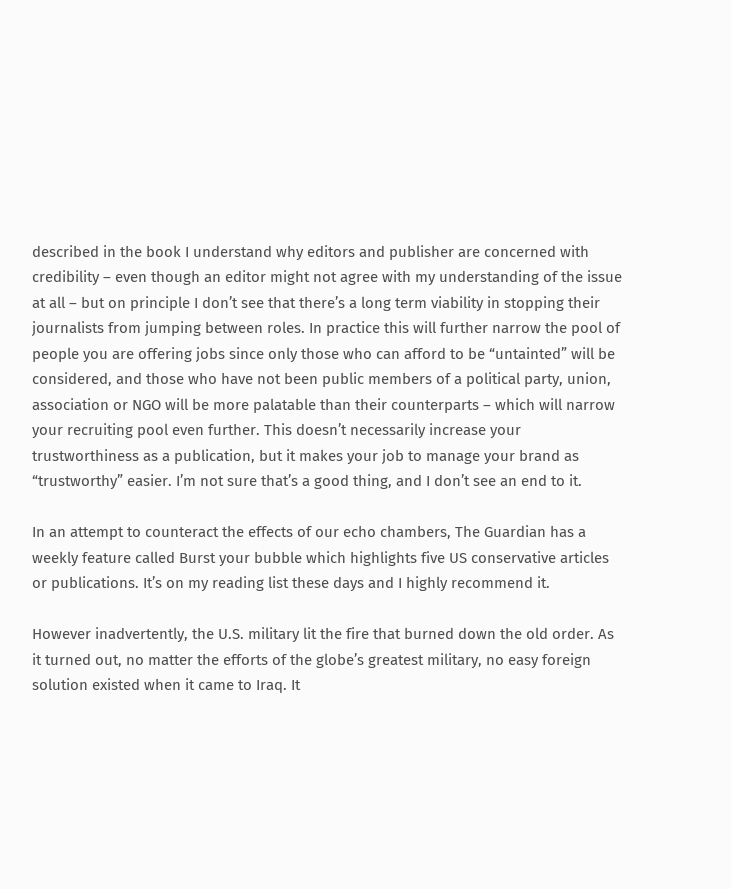described in the book I understand why editors and publisher are concerned with credibility – even though an editor might not agree with my understanding of the issue at all – but on principle I don’t see that there’s a long term viability in stopping their journalists from jumping between roles. In practice this will further narrow the pool of people you are offering jobs since only those who can afford to be “untainted” will be considered, and those who have not been public members of a political party, union, association or NGO will be more palatable than their counterparts – which will narrow your recruiting pool even further. This doesn’t necessarily increase your trustworthiness as a publication, but it makes your job to manage your brand as “trustworthy” easier. I’m not sure that’s a good thing, and I don’t see an end to it.

In an attempt to counteract the effects of our echo chambers, The Guardian has a weekly feature called Burst your bubble which highlights five US conservative articles or publications. It’s on my reading list these days and I highly recommend it.

However inadvertently, the U.S. military lit the fire that burned down the old order. As it turned out, no matter the efforts of the globe’s greatest military, no easy foreign solution existed when it came to Iraq. It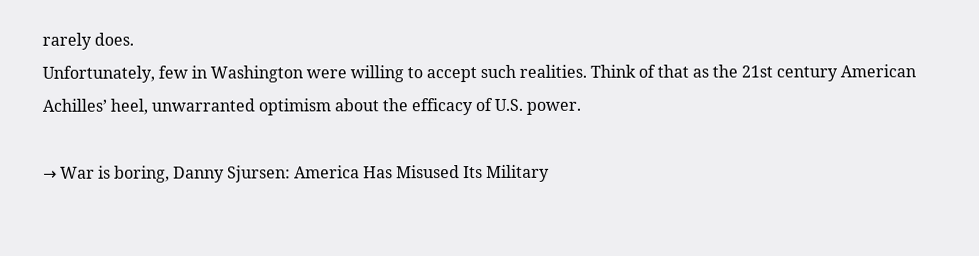rarely does.
Unfortunately, few in Washington were willing to accept such realities. Think of that as the 21st century American Achilles’ heel, unwarranted optimism about the efficacy of U.S. power.

→ War is boring, Danny Sjursen: America Has Misused Its Military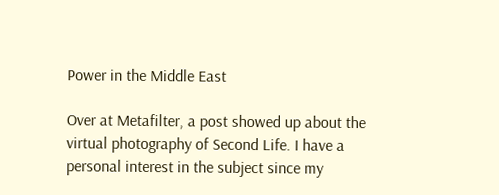Power in the Middle East

Over at Metafilter, a post showed up about the virtual photography of Second Life. I have a personal interest in the subject since my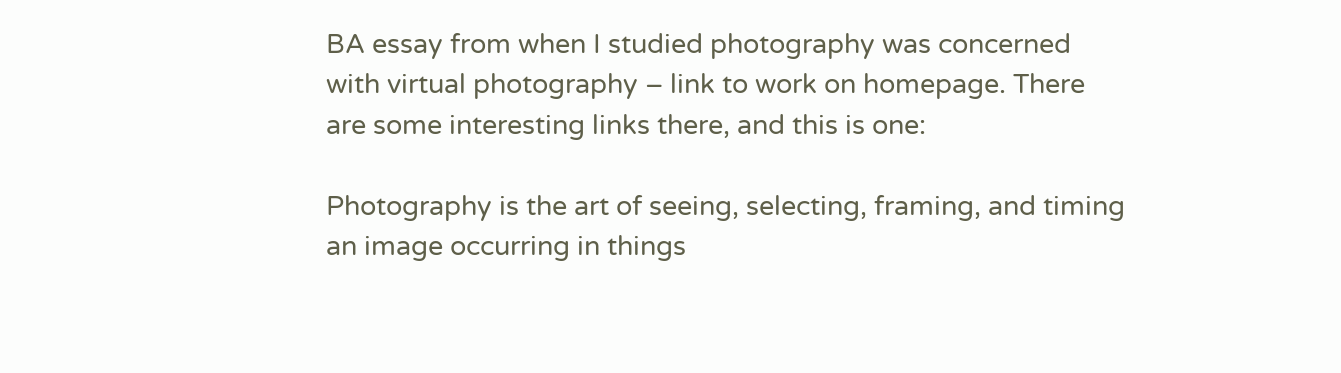BA essay from when I studied photography was concerned with virtual photography – link to work on homepage. There are some interesting links there, and this is one:

Photography is the art of seeing, selecting, framing, and timing an image occurring in things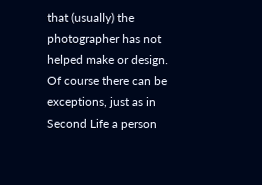that (usually) the photographer has not helped make or design. Of course there can be exceptions, just as in Second Life a person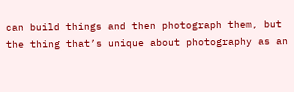can build things and then photograph them, but the thing that’s unique about photography as an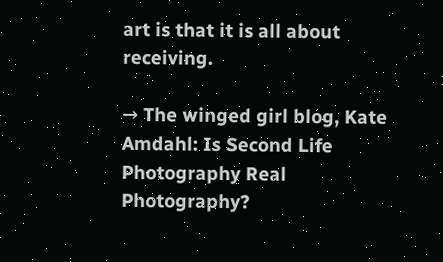art is that it is all about receiving.

→ The winged girl blog, Kate Amdahl: Is Second Life Photography Real Photography?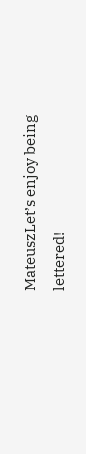MateuszLet’s enjoy being lettered!